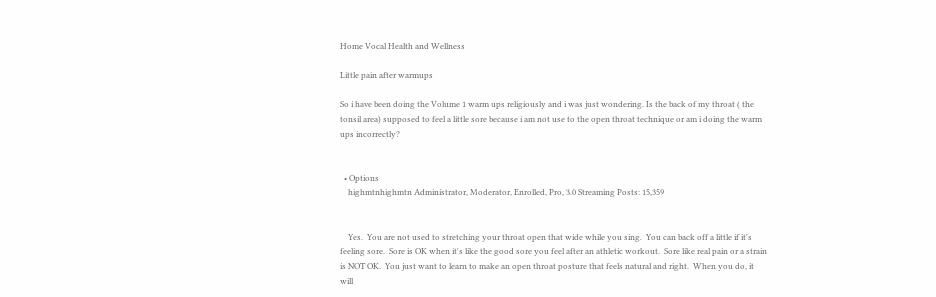Home Vocal Health and Wellness

Little pain after warmups

So i have been doing the Volume 1 warm ups religiously and i was just wondering. Is the back of my throat ( the tonsil area) supposed to feel a little sore because i am not use to the open throat technique or am i doing the warm ups incorrectly?


  • Options
    highmtnhighmtn Administrator, Moderator, Enrolled, Pro, 3.0 Streaming Posts: 15,359


    Yes.  You are not used to stretching your throat open that wide while you sing.  You can back off a little if it's feeling sore.  Sore is OK when it's like the good sore you feel after an athletic workout.  Sore like real pain or a strain is NOT OK.  You just want to learn to make an open throat posture that feels natural and right.  When you do, it will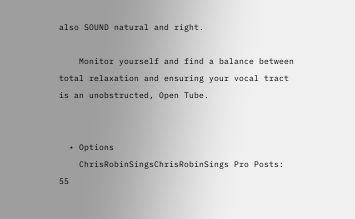also SOUND natural and right.

    Monitor yourself and find a balance between total relaxation and ensuring your vocal tract is an unobstructed, Open Tube.


  • Options
    ChrisRobinSingsChrisRobinSings Pro Posts: 55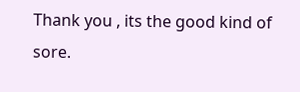Thank you , its the good kind of sore.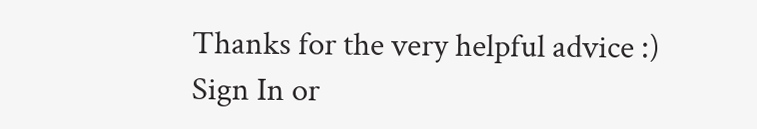Thanks for the very helpful advice :)
Sign In or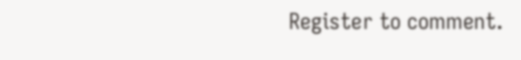Register to comment.